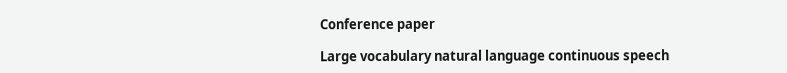Conference paper

Large vocabulary natural language continuous speech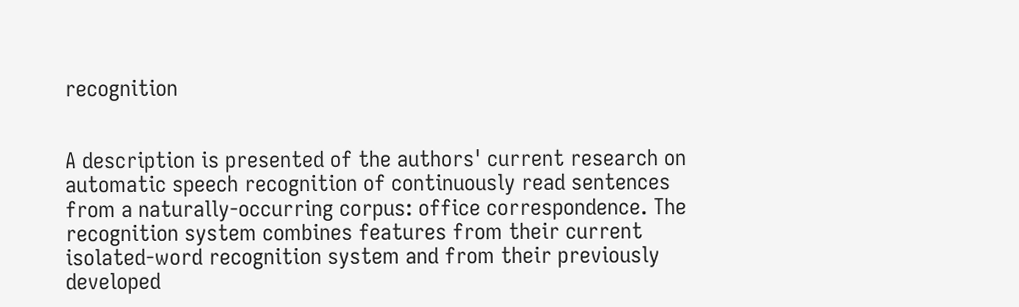recognition


A description is presented of the authors' current research on automatic speech recognition of continuously read sentences from a naturally-occurring corpus: office correspondence. The recognition system combines features from their current isolated-word recognition system and from their previously developed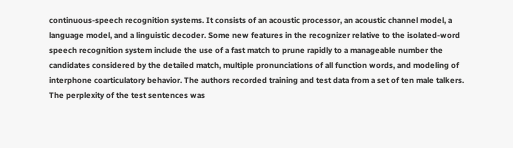continuous-speech recognition systems. It consists of an acoustic processor, an acoustic channel model, a language model, and a linguistic decoder. Some new features in the recognizer relative to the isolated-word speech recognition system include the use of a fast match to prune rapidly to a manageable number the candidates considered by the detailed match, multiple pronunciations of all function words, and modeling of interphone coarticulatory behavior. The authors recorded training and test data from a set of ten male talkers. The perplexity of the test sentences was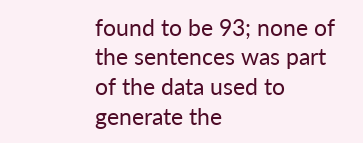found to be 93; none of the sentences was part of the data used to generate the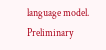language model. Preliminary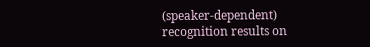(speaker-dependent) recognition results on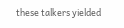these talkers yielded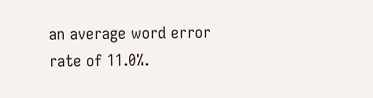an average word error rate of 11.0%.